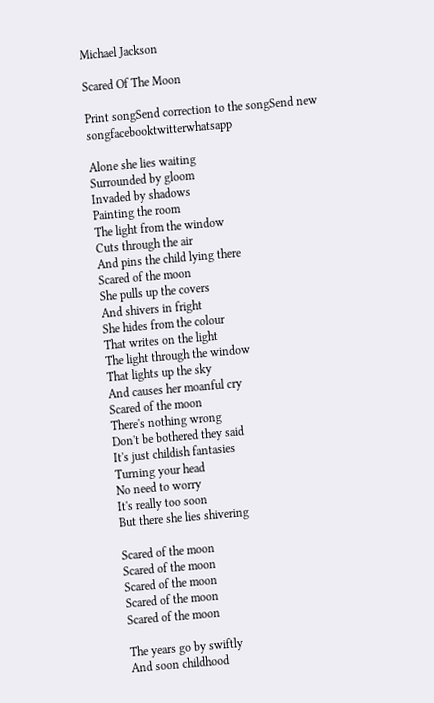Michael Jackson

Scared Of The Moon

Print songSend correction to the songSend new songfacebooktwitterwhatsapp

Alone she lies waiting
Surrounded by gloom
Invaded by shadows
Painting the room
The light from the window
Cuts through the air
And pins the child lying there
Scared of the moon
She pulls up the covers
And shivers in fright
She hides from the colour
That writes on the light
The light through the window
That lights up the sky
And causes her moanful cry
Scared of the moon
There's nothing wrong
Don't be bothered they said
It's just childish fantasies
Turning your head
No need to worry
It's really too soon
But there she lies shivering

Scared of the moon
Scared of the moon
Scared of the moon
Scared of the moon
Scared of the moon

The years go by swiftly
And soon childhood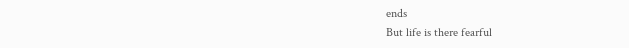ends
But life is there fearful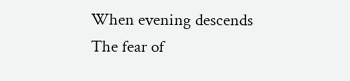When evening descends
The fear of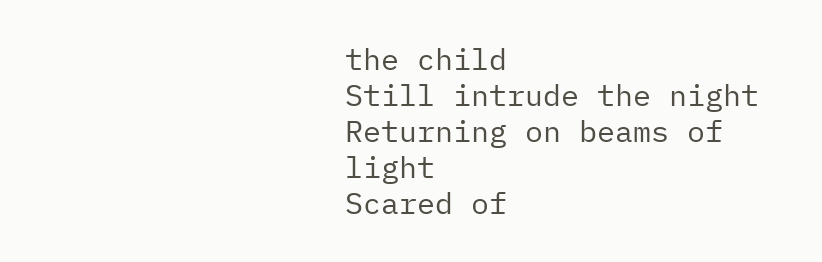the child
Still intrude the night
Returning on beams of light
Scared of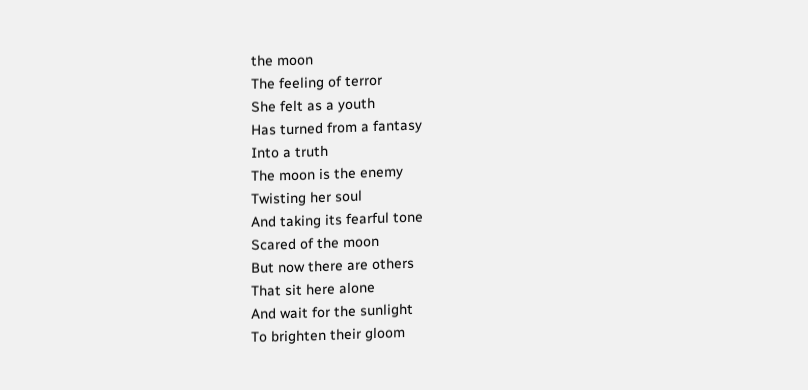the moon
The feeling of terror
She felt as a youth
Has turned from a fantasy
Into a truth
The moon is the enemy
Twisting her soul
And taking its fearful tone
Scared of the moon
But now there are others
That sit here alone
And wait for the sunlight
To brighten their gloom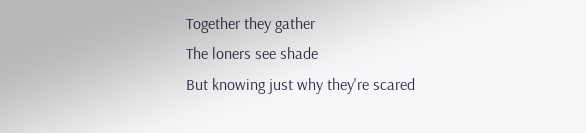Together they gather
The loners see shade
But knowing just why they're scared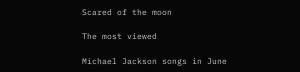Scared of the moon

The most viewed

Michael Jackson songs in June